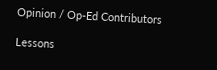Opinion / Op-Ed Contributors

Lessons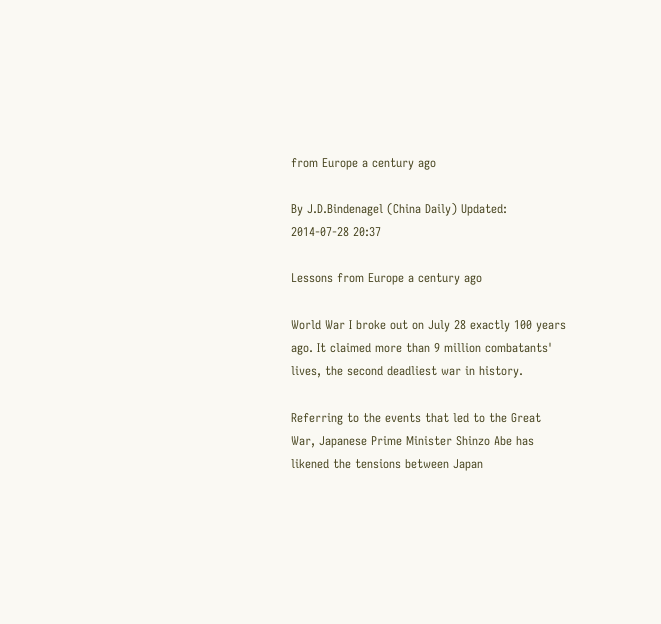from Europe a century ago

By J.D.Bindenagel (China Daily) Updated: 2014-07-28 20:37

Lessons from Europe a century ago

World War I broke out on July 28 exactly 100 years ago. It claimed more than 9 million combatants' lives, the second deadliest war in history.

Referring to the events that led to the Great War, Japanese Prime Minister Shinzo Abe has likened the tensions between Japan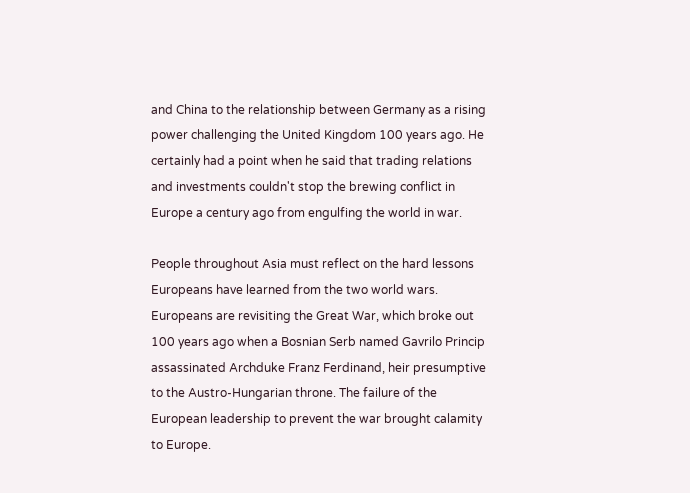and China to the relationship between Germany as a rising power challenging the United Kingdom 100 years ago. He certainly had a point when he said that trading relations and investments couldn't stop the brewing conflict in Europe a century ago from engulfing the world in war.

People throughout Asia must reflect on the hard lessons Europeans have learned from the two world wars. Europeans are revisiting the Great War, which broke out 100 years ago when a Bosnian Serb named Gavrilo Princip assassinated Archduke Franz Ferdinand, heir presumptive to the Austro-Hungarian throne. The failure of the European leadership to prevent the war brought calamity to Europe.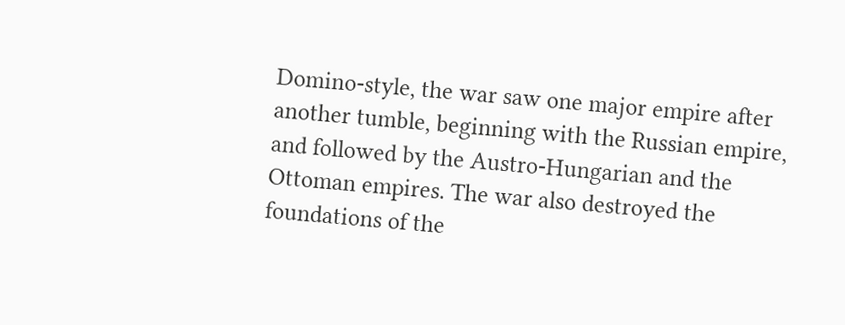Domino-style, the war saw one major empire after another tumble, beginning with the Russian empire, and followed by the Austro-Hungarian and the Ottoman empires. The war also destroyed the foundations of the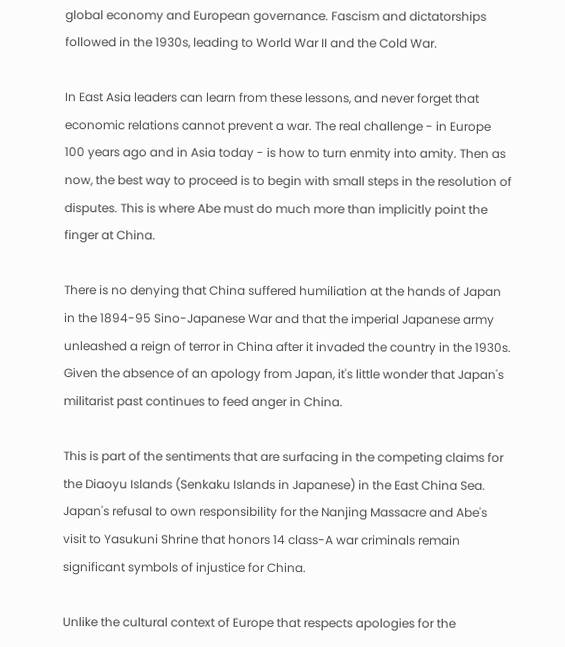global economy and European governance. Fascism and dictatorships followed in the 1930s, leading to World War II and the Cold War.

In East Asia leaders can learn from these lessons, and never forget that economic relations cannot prevent a war. The real challenge - in Europe 100 years ago and in Asia today - is how to turn enmity into amity. Then as now, the best way to proceed is to begin with small steps in the resolution of disputes. This is where Abe must do much more than implicitly point the finger at China.

There is no denying that China suffered humiliation at the hands of Japan in the 1894-95 Sino-Japanese War and that the imperial Japanese army unleashed a reign of terror in China after it invaded the country in the 1930s. Given the absence of an apology from Japan, it's little wonder that Japan's militarist past continues to feed anger in China.

This is part of the sentiments that are surfacing in the competing claims for the Diaoyu Islands (Senkaku Islands in Japanese) in the East China Sea. Japan's refusal to own responsibility for the Nanjing Massacre and Abe's visit to Yasukuni Shrine that honors 14 class-A war criminals remain significant symbols of injustice for China.

Unlike the cultural context of Europe that respects apologies for the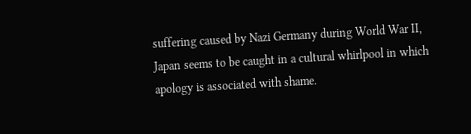suffering caused by Nazi Germany during World War II, Japan seems to be caught in a cultural whirlpool in which apology is associated with shame.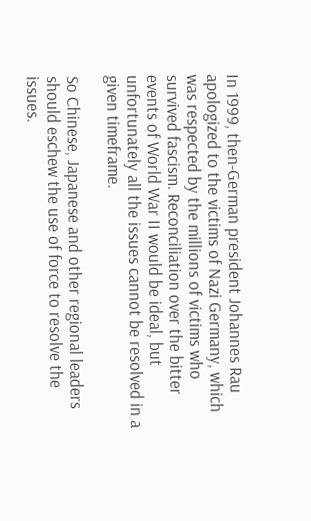In 1999, then-German president Johannes Rau apologized to the victims of Nazi Germany, which was respected by the millions of victims who survived fascism. Reconciliation over the bitter events of World War II would be ideal, but unfortunately all the issues cannot be resolved in a given timeframe.

So Chinese, Japanese and other regional leaders should eschew the use of force to resolve the issues.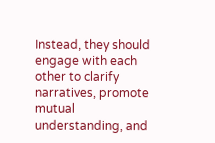Instead, they should engage with each other to clarify narratives, promote mutual understanding, and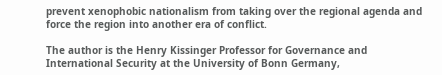prevent xenophobic nationalism from taking over the regional agenda and force the region into another era of conflict.

The author is the Henry Kissinger Professor for Governance and International Security at the University of Bonn Germany,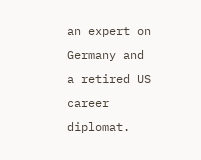an expert on Germany and a retired US career diplomat.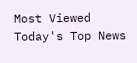Most Viewed Today's Top News